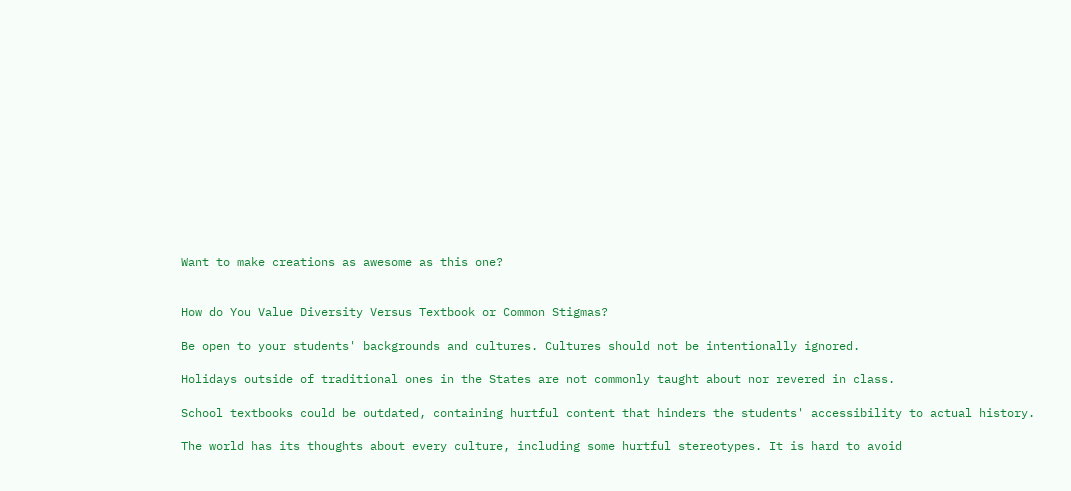Want to make creations as awesome as this one?


How do You Value Diversity Versus Textbook or Common Stigmas?

Be open to your students' backgrounds and cultures. Cultures should not be intentionally ignored.

Holidays outside of traditional ones in the States are not commonly taught about nor revered in class.

School textbooks could be outdated, containing hurtful content that hinders the students' accessibility to actual history.

The world has its thoughts about every culture, including some hurtful stereotypes. It is hard to avoid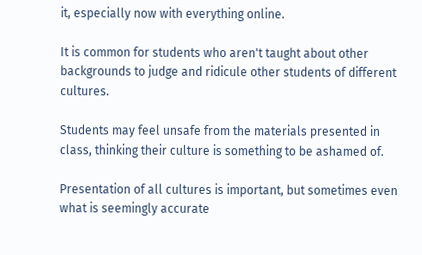it, especially now with everything online.

It is common for students who aren't taught about other backgrounds to judge and ridicule other students of different cultures.

Students may feel unsafe from the materials presented in class, thinking their culture is something to be ashamed of.

Presentation of all cultures is important, but sometimes even what is seemingly accurate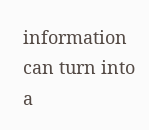information can turn into a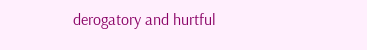derogatory and hurtful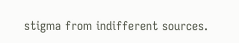stigma from indifferent sources.